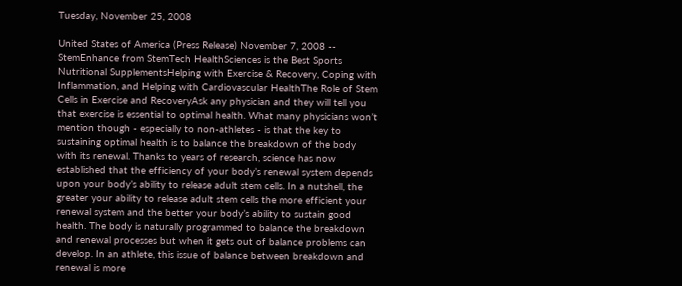Tuesday, November 25, 2008

United States of America (Press Release) November 7, 2008 -- StemEnhance from StemTech HealthSciences is the Best Sports Nutritional SupplementsHelping with Exercise & Recovery, Coping with Inflammation, and Helping with Cardiovascular HealthThe Role of Stem Cells in Exercise and RecoveryAsk any physician and they will tell you that exercise is essential to optimal health. What many physicians won’t mention though - especially to non-athletes - is that the key to sustaining optimal health is to balance the breakdown of the body with its renewal. Thanks to years of research, science has now established that the efficiency of your body’s renewal system depends upon your body’s ability to release adult stem cells. In a nutshell, the greater your ability to release adult stem cells the more efficient your renewal system and the better your body’s ability to sustain good health. The body is naturally programmed to balance the breakdown and renewal processes but when it gets out of balance problems can develop. In an athlete, this issue of balance between breakdown and renewal is more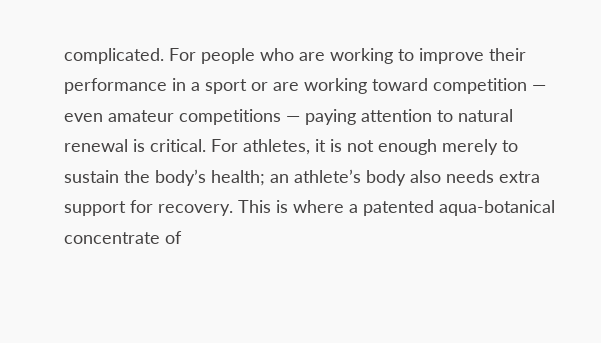complicated. For people who are working to improve their performance in a sport or are working toward competition — even amateur competitions — paying attention to natural renewal is critical. For athletes, it is not enough merely to sustain the body’s health; an athlete’s body also needs extra support for recovery. This is where a patented aqua-botanical concentrate of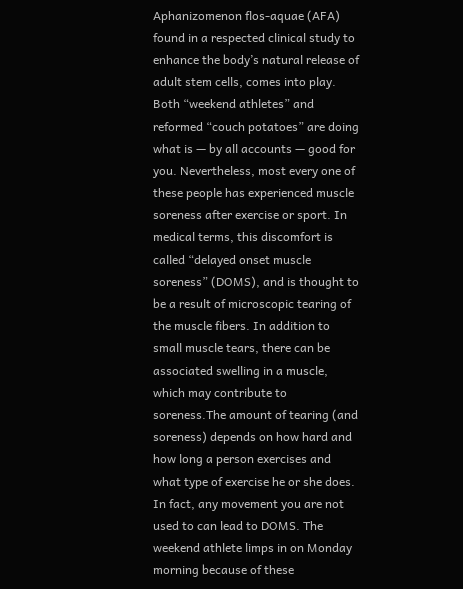Aphanizomenon flos-aquae (AFA) found in a respected clinical study to enhance the body’s natural release of adult stem cells, comes into play. Both “weekend athletes” and reformed “couch potatoes” are doing what is — by all accounts — good for you. Nevertheless, most every one of these people has experienced muscle soreness after exercise or sport. In medical terms, this discomfort is called “delayed onset muscle soreness” (DOMS), and is thought to be a result of microscopic tearing of the muscle fibers. In addition to small muscle tears, there can be associated swelling in a muscle, which may contribute to soreness.The amount of tearing (and soreness) depends on how hard and how long a person exercises and what type of exercise he or she does. In fact, any movement you are not used to can lead to DOMS. The weekend athlete limps in on Monday morning because of these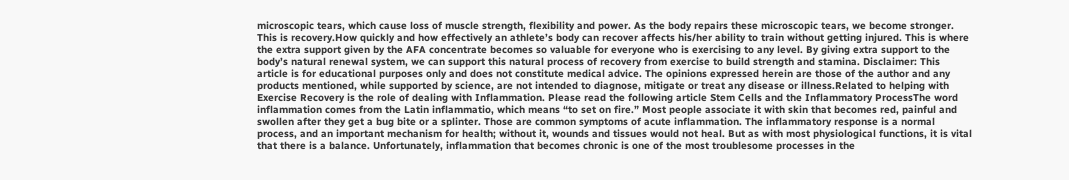microscopic tears, which cause loss of muscle strength, flexibility and power. As the body repairs these microscopic tears, we become stronger. This is recovery.How quickly and how effectively an athlete’s body can recover affects his/her ability to train without getting injured. This is where the extra support given by the AFA concentrate becomes so valuable for everyone who is exercising to any level. By giving extra support to the body’s natural renewal system, we can support this natural process of recovery from exercise to build strength and stamina. Disclaimer: This article is for educational purposes only and does not constitute medical advice. The opinions expressed herein are those of the author and any products mentioned, while supported by science, are not intended to diagnose, mitigate or treat any disease or illness.Related to helping with Exercise Recovery is the role of dealing with Inflammation. Please read the following article Stem Cells and the Inflammatory ProcessThe word inflammation comes from the Latin inflammatio, which means “to set on fire.” Most people associate it with skin that becomes red, painful and swollen after they get a bug bite or a splinter. Those are common symptoms of acute inflammation. The inflammatory response is a normal process, and an important mechanism for health; without it, wounds and tissues would not heal. But as with most physiological functions, it is vital that there is a balance. Unfortunately, inflammation that becomes chronic is one of the most troublesome processes in the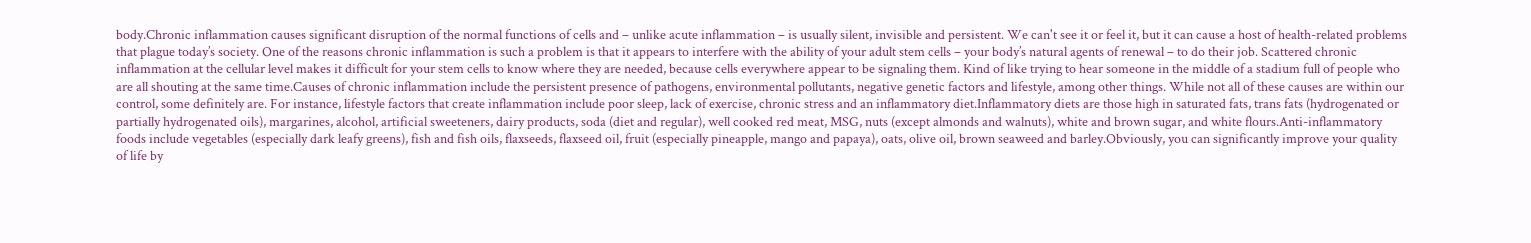body.Chronic inflammation causes significant disruption of the normal functions of cells and – unlike acute inflammation – is usually silent, invisible and persistent. We can't see it or feel it, but it can cause a host of health-related problems that plague today’s society. One of the reasons chronic inflammation is such a problem is that it appears to interfere with the ability of your adult stem cells – your body’s natural agents of renewal – to do their job. Scattered chronic inflammation at the cellular level makes it difficult for your stem cells to know where they are needed, because cells everywhere appear to be signaling them. Kind of like trying to hear someone in the middle of a stadium full of people who are all shouting at the same time.Causes of chronic inflammation include the persistent presence of pathogens, environmental pollutants, negative genetic factors and lifestyle, among other things. While not all of these causes are within our control, some definitely are. For instance, lifestyle factors that create inflammation include poor sleep, lack of exercise, chronic stress and an inflammatory diet.Inflammatory diets are those high in saturated fats, trans fats (hydrogenated or partially hydrogenated oils), margarines, alcohol, artificial sweeteners, dairy products, soda (diet and regular), well cooked red meat, MSG, nuts (except almonds and walnuts), white and brown sugar, and white flours.Anti-inflammatory foods include vegetables (especially dark leafy greens), fish and fish oils, flaxseeds, flaxseed oil, fruit (especially pineapple, mango and papaya), oats, olive oil, brown seaweed and barley.Obviously, you can significantly improve your quality of life by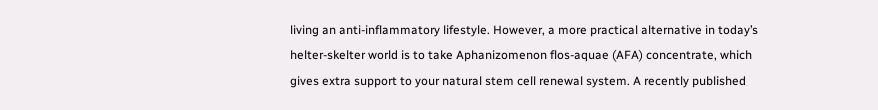living an anti-inflammatory lifestyle. However, a more practical alternative in today’s helter-skelter world is to take Aphanizomenon flos-aquae (AFA) concentrate, which gives extra support to your natural stem cell renewal system. A recently published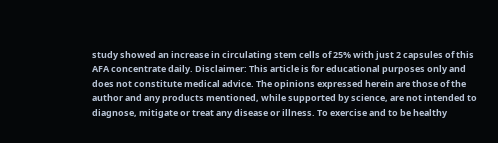study showed an increase in circulating stem cells of 25% with just 2 capsules of this AFA concentrate daily. Disclaimer: This article is for educational purposes only and does not constitute medical advice. The opinions expressed herein are those of the author and any products mentioned, while supported by science, are not intended to diagnose, mitigate or treat any disease or illness. To exercise and to be healthy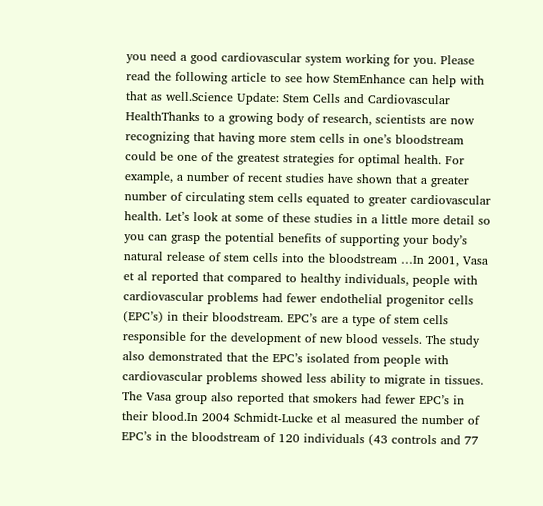you need a good cardiovascular system working for you. Please read the following article to see how StemEnhance can help with that as well.Science Update: Stem Cells and Cardiovascular HealthThanks to a growing body of research, scientists are now recognizing that having more stem cells in one’s bloodstream could be one of the greatest strategies for optimal health. For example, a number of recent studies have shown that a greater number of circulating stem cells equated to greater cardiovascular health. Let’s look at some of these studies in a little more detail so you can grasp the potential benefits of supporting your body’s natural release of stem cells into the bloodstream …In 2001, Vasa et al reported that compared to healthy individuals, people with cardiovascular problems had fewer endothelial progenitor cells (EPC’s) in their bloodstream. EPC’s are a type of stem cells responsible for the development of new blood vessels. The study also demonstrated that the EPC’s isolated from people with cardiovascular problems showed less ability to migrate in tissues. The Vasa group also reported that smokers had fewer EPC’s in their blood.In 2004 Schmidt-Lucke et al measured the number of EPC’s in the bloodstream of 120 individuals (43 controls and 77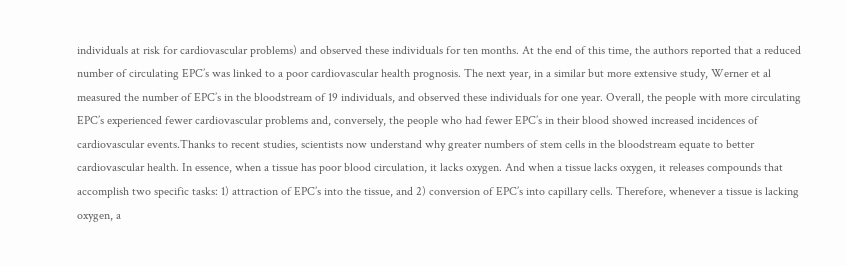individuals at risk for cardiovascular problems) and observed these individuals for ten months. At the end of this time, the authors reported that a reduced number of circulating EPC’s was linked to a poor cardiovascular health prognosis. The next year, in a similar but more extensive study, Werner et al measured the number of EPC’s in the bloodstream of 19 individuals, and observed these individuals for one year. Overall, the people with more circulating EPC’s experienced fewer cardiovascular problems and, conversely, the people who had fewer EPC’s in their blood showed increased incidences of cardiovascular events.Thanks to recent studies, scientists now understand why greater numbers of stem cells in the bloodstream equate to better cardiovascular health. In essence, when a tissue has poor blood circulation, it lacks oxygen. And when a tissue lacks oxygen, it releases compounds that accomplish two specific tasks: 1) attraction of EPC’s into the tissue, and 2) conversion of EPC’s into capillary cells. Therefore, whenever a tissue is lacking oxygen, a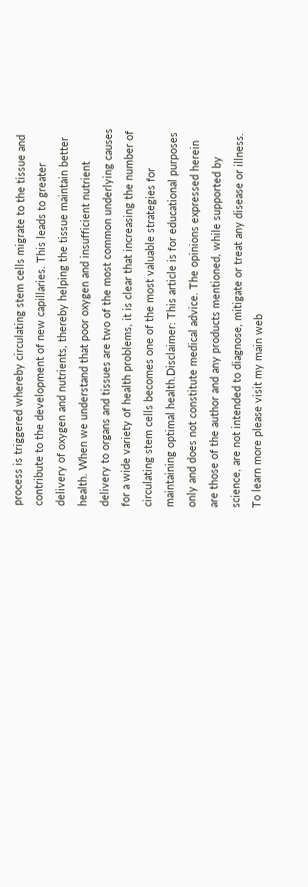process is triggered whereby circulating stem cells migrate to the tissue and contribute to the development of new capillaries. This leads to greater delivery of oxygen and nutrients, thereby helping the tissue maintain better health. When we understand that poor oxygen and insufficient nutrient delivery to organs and tissues are two of the most common underlying causes for a wide variety of health problems, it is clear that increasing the number of circulating stem cells becomes one of the most valuable strategies for maintaining optimal health.Disclaimer: This article is for educational purposes only and does not constitute medical advice. The opinions expressed herein are those of the author and any products mentioned, while supported by science, are not intended to diagnose, mitigate or treat any disease or illness. To learn more please visit my main web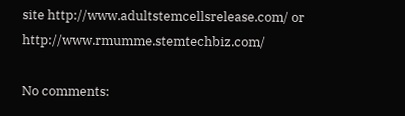site http://www.adultstemcellsrelease.com/ or http://www.rmumme.stemtechbiz.com/

No comments: